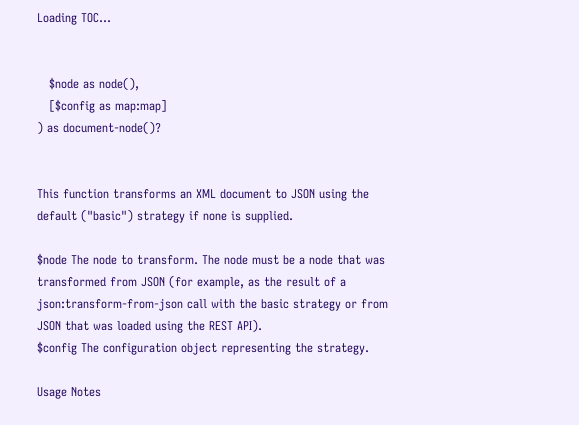Loading TOC...


   $node as node(),
   [$config as map:map]
) as document-node()?


This function transforms an XML document to JSON using the default ("basic") strategy if none is supplied.

$node The node to transform. The node must be a node that was transformed from JSON (for example, as the result of a json:transform-from-json call with the basic strategy or from JSON that was loaded using the REST API).
$config The configuration object representing the strategy.

Usage Notes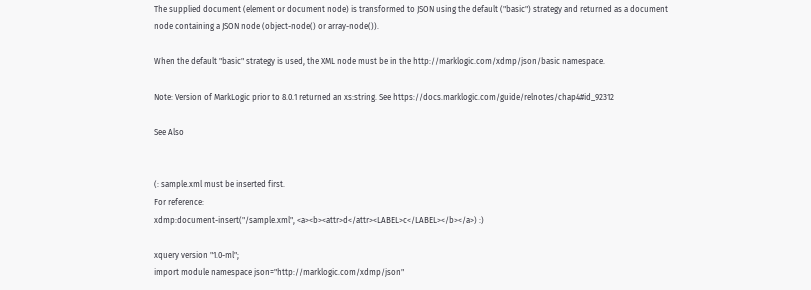The supplied document (element or document node) is transformed to JSON using the default ("basic") strategy and returned as a document node containing a JSON node (object-node() or array-node()).

When the default "basic" strategy is used, the XML node must be in the http://marklogic.com/xdmp/json/basic namespace.

Note: Version of MarkLogic prior to 8.0.1 returned an xs:string. See https://docs.marklogic.com/guide/relnotes/chap4#id_92312

See Also


(: sample.xml must be inserted first.
For reference:
xdmp:document-insert("/sample.xml", <a><b><attr>d</attr><LABEL>c</LABEL></b></a>) :)

xquery version "1.0-ml";
import module namespace json="http://marklogic.com/xdmp/json"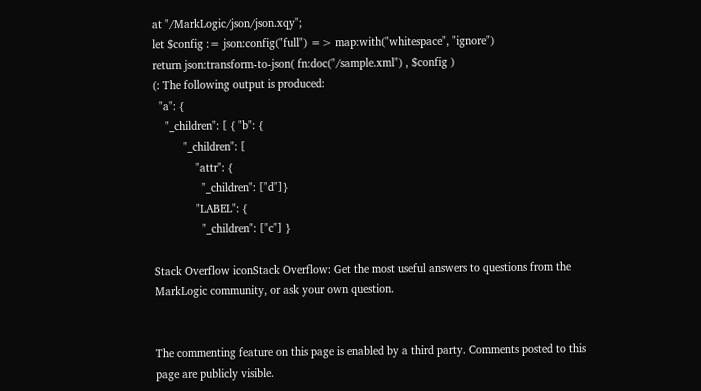at "/MarkLogic/json/json.xqy";
let $config := json:config("full") => map:with("whitespace", "ignore")
return json:transform-to-json( fn:doc("/sample.xml") , $config )
(: The following output is produced:
  "a": {
    "_children": [ { "b": {
          "_children": [
              "attr": {
                "_children": ["d"]}
              "LABEL": {
                "_children": ["c"] }

Stack Overflow iconStack Overflow: Get the most useful answers to questions from the MarkLogic community, or ask your own question.


The commenting feature on this page is enabled by a third party. Comments posted to this page are publicly visible.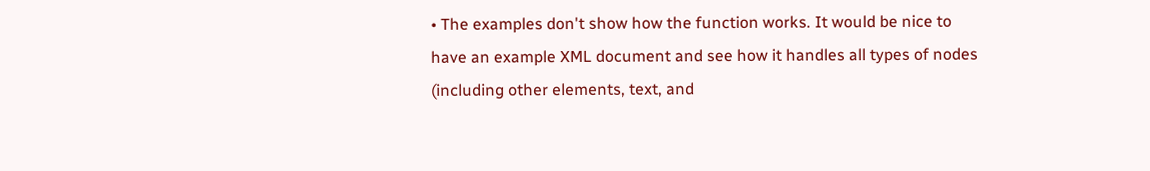• The examples don't show how the function works. It would be nice to have an example XML document and see how it handles all types of nodes (including other elements, text, and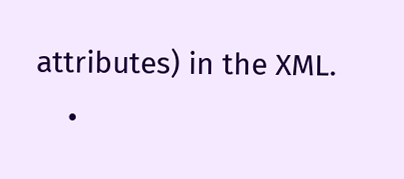attributes) in the XML.
    •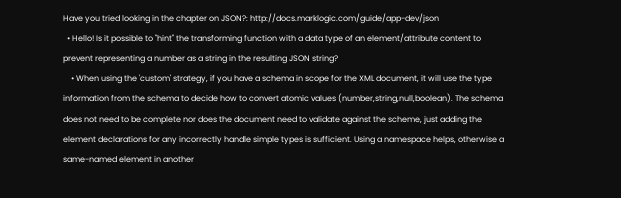Have you tried looking in the chapter on JSON?: http://docs.marklogic.com/guide/app-dev/json
  • Hello! Is it possible to "hint" the transforming function with a data type of an element/attribute content to prevent representing a number as a string in the resulting JSON string?
    • When using the 'custom' strategy, if you have a schema in scope for the XML document, it will use the type information from the schema to decide how to convert atomic values (number,string,null,boolean). The schema does not need to be complete nor does the document need to validate against the scheme, just adding the element declarations for any incorrectly handle simple types is sufficient. Using a namespace helps, otherwise a same-named element in another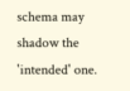schema may shadow the 'intended' one.